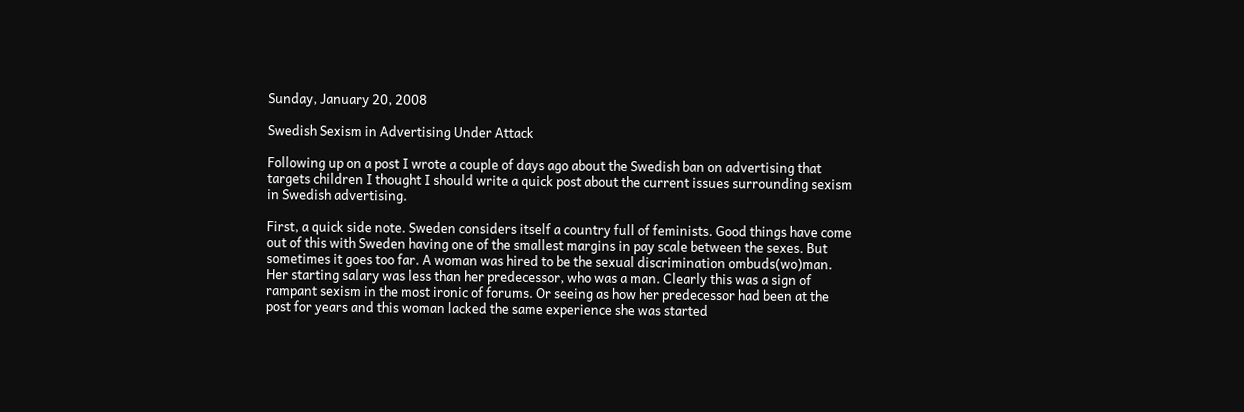Sunday, January 20, 2008

Swedish Sexism in Advertising Under Attack

Following up on a post I wrote a couple of days ago about the Swedish ban on advertising that targets children I thought I should write a quick post about the current issues surrounding sexism in Swedish advertising.

First, a quick side note. Sweden considers itself a country full of feminists. Good things have come out of this with Sweden having one of the smallest margins in pay scale between the sexes. But sometimes it goes too far. A woman was hired to be the sexual discrimination ombuds(wo)man. Her starting salary was less than her predecessor, who was a man. Clearly this was a sign of rampant sexism in the most ironic of forums. Or seeing as how her predecessor had been at the post for years and this woman lacked the same experience she was started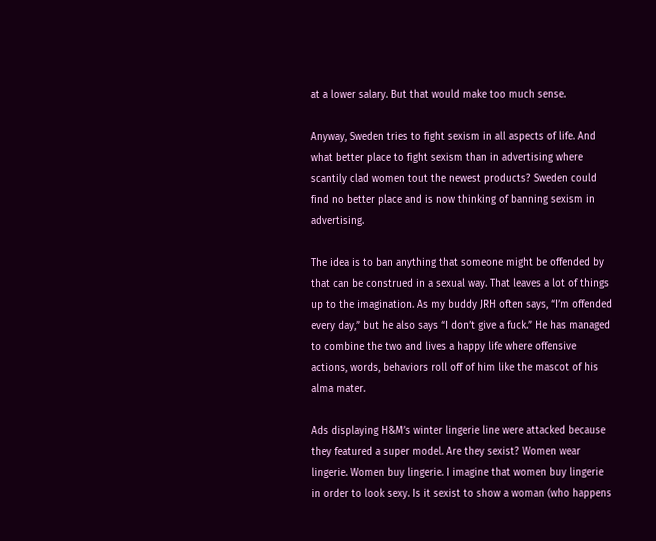at a lower salary. But that would make too much sense.

Anyway, Sweden tries to fight sexism in all aspects of life. And what better place to fight sexism than in advertising where scantily clad women tout the newest products? Sweden could find no better place and is now thinking of banning sexism in advertising.

The idea is to ban anything that someone might be offended by that can be construed in a sexual way. That leaves a lot of things up to the imagination. As my buddy JRH often says, “I’m offended every day,” but he also says “I don’t give a fuck.” He has managed to combine the two and lives a happy life where offensive actions, words, behaviors roll off of him like the mascot of his alma mater.

Ads displaying H&M’s winter lingerie line were attacked because they featured a super model. Are they sexist? Women wear lingerie. Women buy lingerie. I imagine that women buy lingerie in order to look sexy. Is it sexist to show a woman (who happens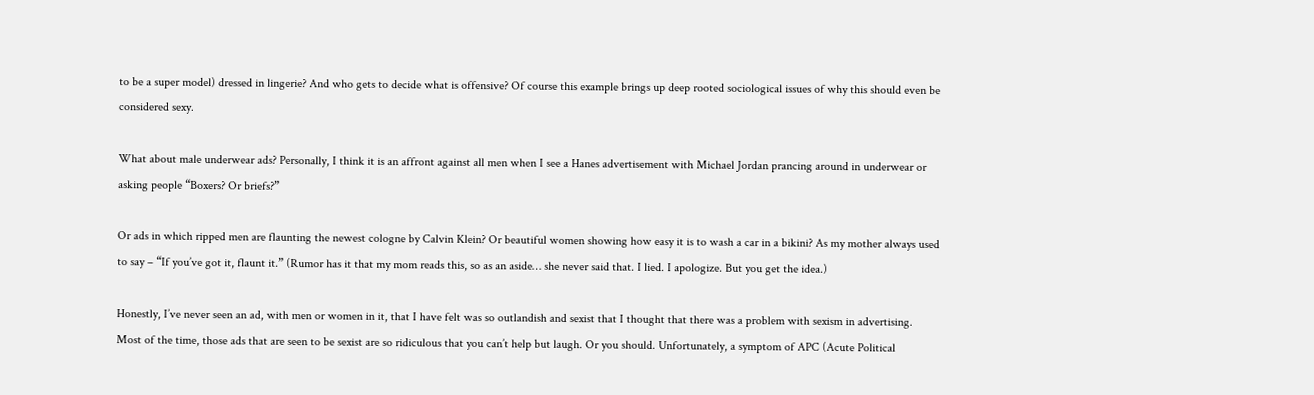to be a super model) dressed in lingerie? And who gets to decide what is offensive? Of course this example brings up deep rooted sociological issues of why this should even be considered sexy.

What about male underwear ads? Personally, I think it is an affront against all men when I see a Hanes advertisement with Michael Jordan prancing around in underwear or asking people “Boxers? Or briefs?”

Or ads in which ripped men are flaunting the newest cologne by Calvin Klein? Or beautiful women showing how easy it is to wash a car in a bikini? As my mother always used to say – “If you’ve got it, flaunt it.” (Rumor has it that my mom reads this, so as an aside… she never said that. I lied. I apologize. But you get the idea.)

Honestly, I’ve never seen an ad, with men or women in it, that I have felt was so outlandish and sexist that I thought that there was a problem with sexism in advertising. Most of the time, those ads that are seen to be sexist are so ridiculous that you can’t help but laugh. Or you should. Unfortunately, a symptom of APC (Acute Political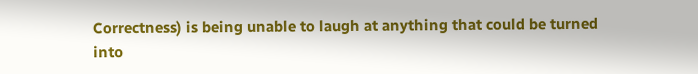Correctness) is being unable to laugh at anything that could be turned into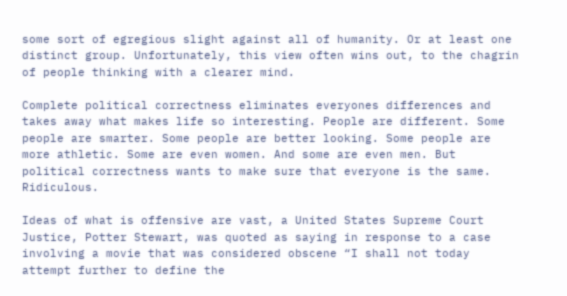some sort of egregious slight against all of humanity. Or at least one distinct group. Unfortunately, this view often wins out, to the chagrin of people thinking with a clearer mind.

Complete political correctness eliminates everyones differences and takes away what makes life so interesting. People are different. Some people are smarter. Some people are better looking. Some people are more athletic. Some are even women. And some are even men. But political correctness wants to make sure that everyone is the same. Ridiculous.

Ideas of what is offensive are vast, a United States Supreme Court Justice, Potter Stewart, was quoted as saying in response to a case involving a movie that was considered obscene “I shall not today attempt further to define the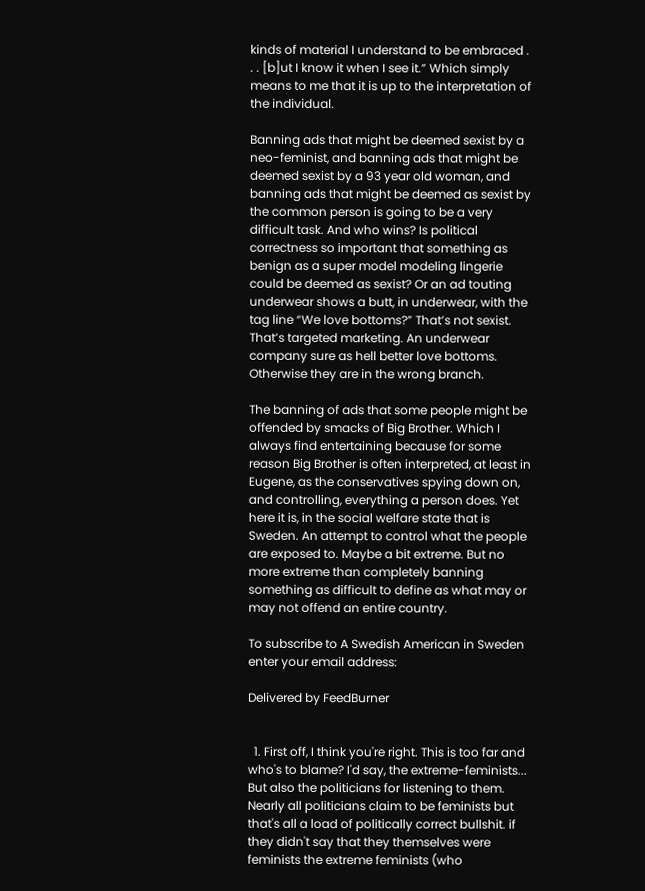kinds of material I understand to be embraced . . . [b]ut I know it when I see it.” Which simply means to me that it is up to the interpretation of the individual.

Banning ads that might be deemed sexist by a neo-feminist, and banning ads that might be deemed sexist by a 93 year old woman, and banning ads that might be deemed as sexist by the common person is going to be a very difficult task. And who wins? Is political correctness so important that something as benign as a super model modeling lingerie could be deemed as sexist? Or an ad touting underwear shows a butt, in underwear, with the tag line “We love bottoms?” That’s not sexist. That’s targeted marketing. An underwear company sure as hell better love bottoms. Otherwise they are in the wrong branch.

The banning of ads that some people might be offended by smacks of Big Brother. Which I always find entertaining because for some reason Big Brother is often interpreted, at least in Eugene, as the conservatives spying down on, and controlling, everything a person does. Yet here it is, in the social welfare state that is Sweden. An attempt to control what the people are exposed to. Maybe a bit extreme. But no more extreme than completely banning something as difficult to define as what may or may not offend an entire country.

To subscribe to A Swedish American in Sweden enter your email address:

Delivered by FeedBurner


  1. First off, I think you're right. This is too far and who's to blame? I'd say, the extreme-feminists... But also the politicians for listening to them. Nearly all politicians claim to be feminists but that's all a load of politically correct bullshit. if they didn't say that they themselves were feminists the extreme feminists (who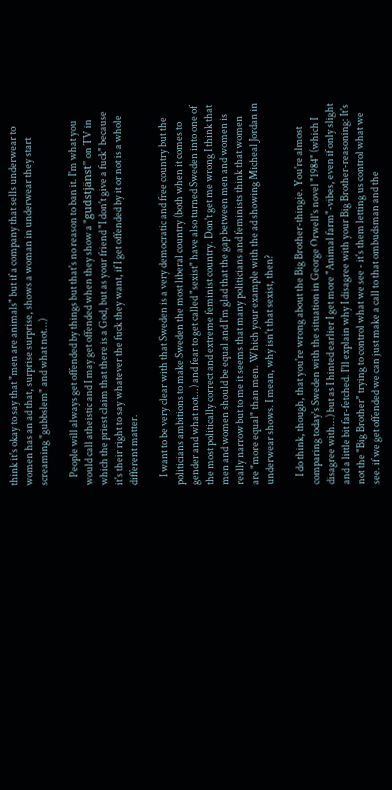think it's okay to say that "men are animals" but if a company that sells underwear to women has an ad that, surprise surprise, shows a woman in underwear they start screaming "gubbslem" and what not...)

    People will always get offended by things but that's no reason to ban it. I'm what you would call atheistic and I may get offended when they show a "gudstjänst" on TV in which the priest claim that there is a God, but as your friend "I don't give a fuck" because it's their right to say whatever the fuck they want, if I get offended by it or not is a whole different matter.

    I want to be very clear with that Sweden is a very democratic and free country but the politicians ambitions to make Sweden the most liberal country (both when it comes to gender and what not...) and fear to get called "sexist" have also turned Sweden into one of the most politically correct and extreme feminist country. Don't get me wrong I think that men and women should be equal and I'm glad that the gap between men and women is really narrow but to me it seems that many politicians and feminists think that women are "more equal" than men. Which your example with the ad showing Micheal Jordan in underwear shows. I mean, why isn't that sexist, then?

    I do think, though, that you're wrong about the Big Brother-thingie. You're almost comparing today's Sweden with the situation in George Orwell's novel "1984" (which I disagree with...) but as I hinted earlier I get more "Animal farm"-vibes, even if only slight and a little bit far-fetched. I'll explain why I disagree with your Big Brother-reasoning: It's not the "Big Brother" trying to control what we see - it's them letting us control what we see. if we get offended we can just make a call to that ombudsman and the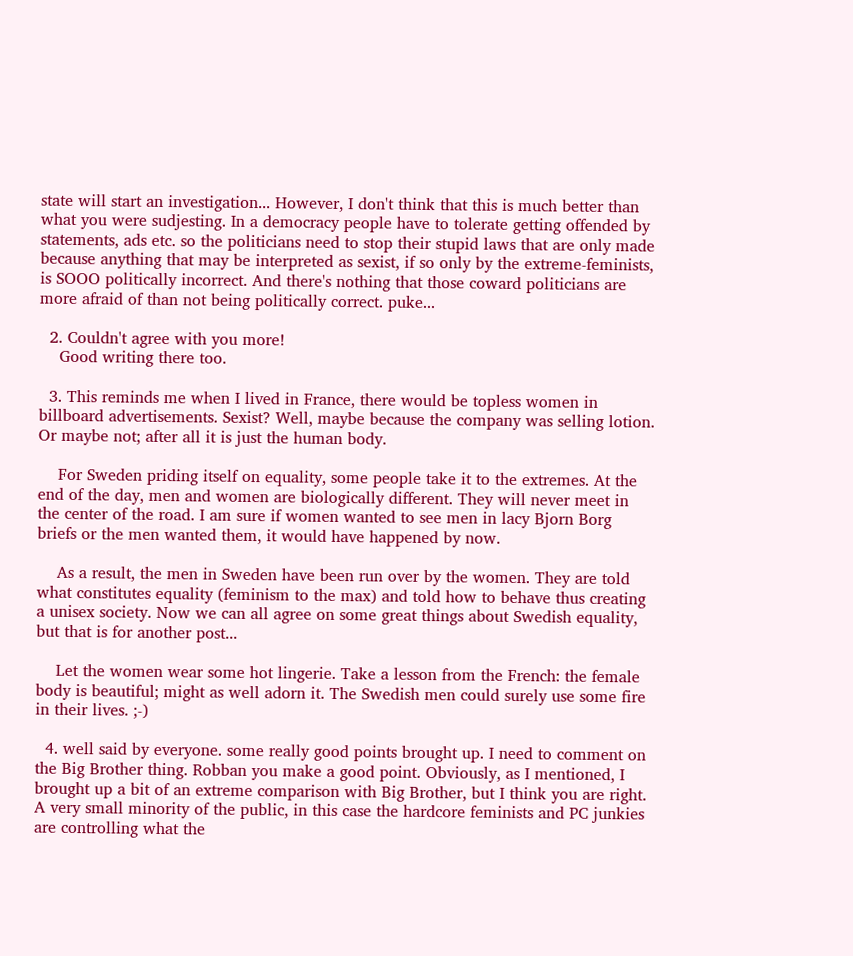state will start an investigation... However, I don't think that this is much better than what you were sudjesting. In a democracy people have to tolerate getting offended by statements, ads etc. so the politicians need to stop their stupid laws that are only made because anything that may be interpreted as sexist, if so only by the extreme-feminists, is SOOO politically incorrect. And there's nothing that those coward politicians are more afraid of than not being politically correct. puke...

  2. Couldn't agree with you more!
    Good writing there too.

  3. This reminds me when I lived in France, there would be topless women in billboard advertisements. Sexist? Well, maybe because the company was selling lotion. Or maybe not; after all it is just the human body.

    For Sweden priding itself on equality, some people take it to the extremes. At the end of the day, men and women are biologically different. They will never meet in the center of the road. I am sure if women wanted to see men in lacy Bjorn Borg briefs or the men wanted them, it would have happened by now.

    As a result, the men in Sweden have been run over by the women. They are told what constitutes equality (feminism to the max) and told how to behave thus creating a unisex society. Now we can all agree on some great things about Swedish equality, but that is for another post...

    Let the women wear some hot lingerie. Take a lesson from the French: the female body is beautiful; might as well adorn it. The Swedish men could surely use some fire in their lives. ;-)

  4. well said by everyone. some really good points brought up. I need to comment on the Big Brother thing. Robban you make a good point. Obviously, as I mentioned, I brought up a bit of an extreme comparison with Big Brother, but I think you are right. A very small minority of the public, in this case the hardcore feminists and PC junkies are controlling what the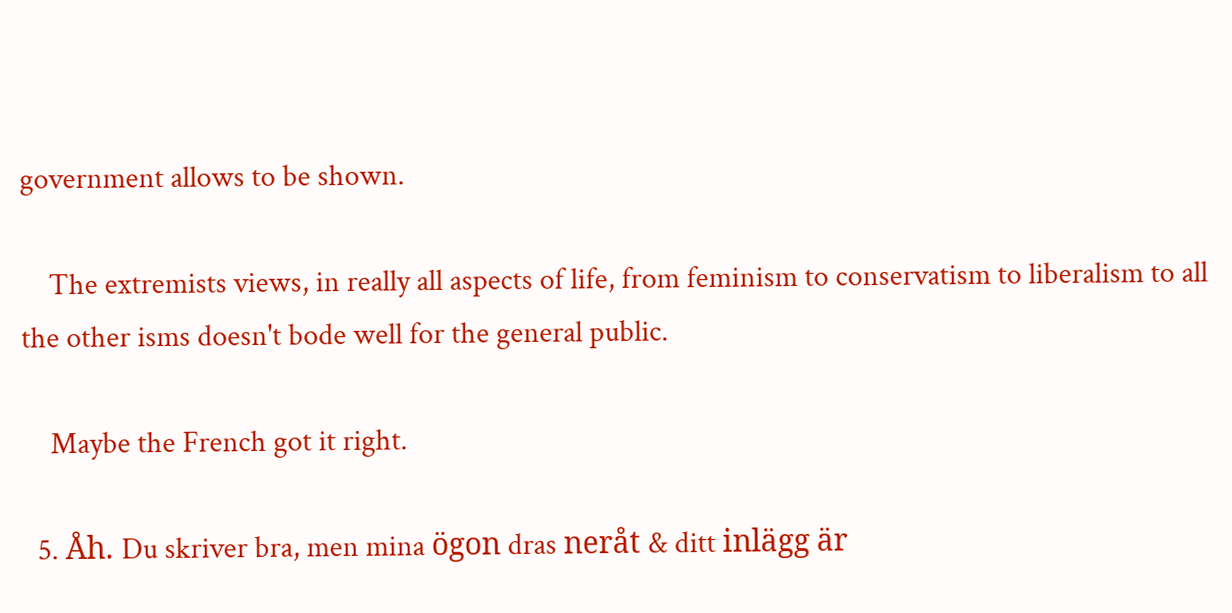government allows to be shown.

    The extremists views, in really all aspects of life, from feminism to conservatism to liberalism to all the other isms doesn't bode well for the general public.

    Maybe the French got it right.

  5. Åh. Du skriver bra, men mina ögon dras neråt & ditt inlägg är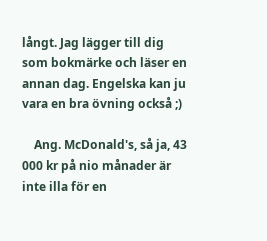långt. Jag lägger till dig som bokmärke och läser en annan dag. Engelska kan ju vara en bra övning också ;)

    Ang. McDonald's, så ja, 43 000 kr på nio månader är inte illa för en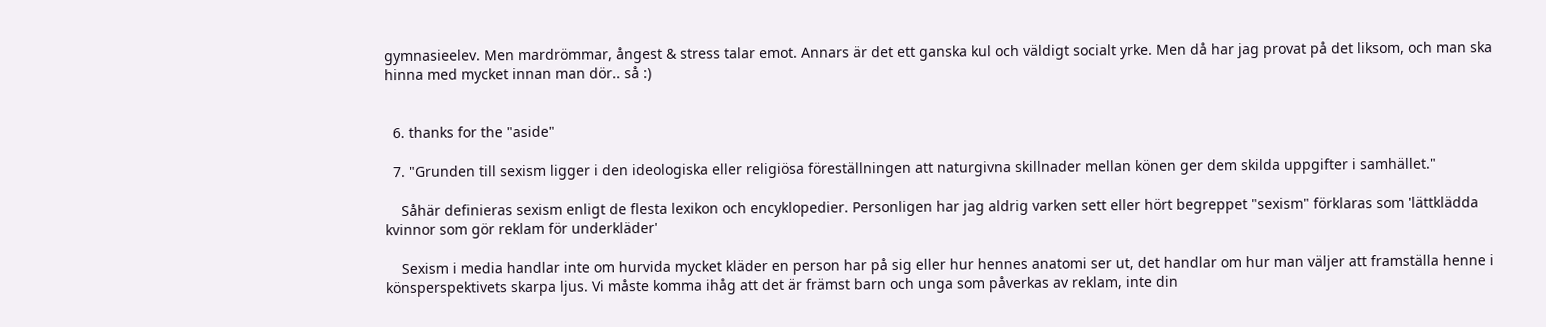gymnasieelev. Men mardrömmar, ångest & stress talar emot. Annars är det ett ganska kul och väldigt socialt yrke. Men då har jag provat på det liksom, och man ska hinna med mycket innan man dör.. så :)


  6. thanks for the "aside"

  7. "Grunden till sexism ligger i den ideologiska eller religiösa föreställningen att naturgivna skillnader mellan könen ger dem skilda uppgifter i samhället."

    Såhär definieras sexism enligt de flesta lexikon och encyklopedier. Personligen har jag aldrig varken sett eller hört begreppet "sexism" förklaras som 'lättklädda kvinnor som gör reklam för underkläder'

    Sexism i media handlar inte om hurvida mycket kläder en person har på sig eller hur hennes anatomi ser ut, det handlar om hur man väljer att framställa henne i könsperspektivets skarpa ljus. Vi måste komma ihåg att det är främst barn och unga som påverkas av reklam, inte din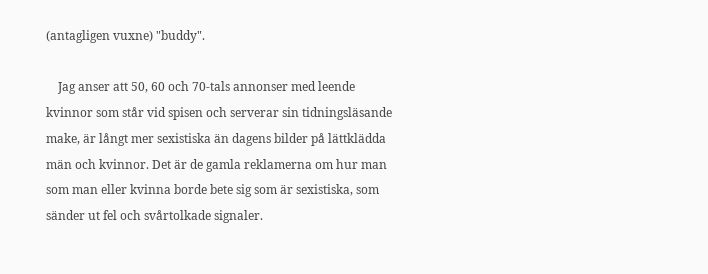(antagligen vuxne) "buddy".

    Jag anser att 50, 60 och 70-tals annonser med leende kvinnor som står vid spisen och serverar sin tidningsläsande make, är långt mer sexistiska än dagens bilder på lättklädda män och kvinnor. Det är de gamla reklamerna om hur man som man eller kvinna borde bete sig som är sexistiska, som sänder ut fel och svårtolkade signaler.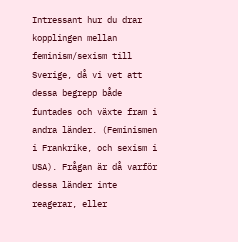Intressant hur du drar kopplingen mellan feminism/sexism till Sverige, då vi vet att dessa begrepp både funtades och växte fram i andra länder. (Feminismen i Frankrike, och sexism i USA). Frågan är då varför dessa länder inte reagerar, eller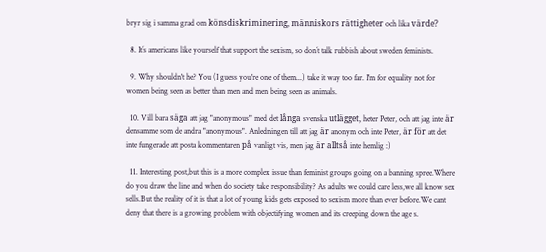bryr sig i samma grad om könsdiskriminering, människors rättigheter och lika värde?

  8. It´s americans like yourself that support the sexism, so don´t talk rubbish about sweden feminists.

  9. Why shouldn't he? You (I guess you're one of them...) take it way too far. I'm for equality not for women being seen as better than men and men being seen as animals.

  10. Vill bara säga att jag "anonymous" med det långa svenska utlägget, heter Peter, och att jag inte är densamme som de andra "anonymous". Anledningen till att jag är anonym och inte Peter, är för att det inte fungerade att posta kommentaren på vanligt vis, men jag är alltså inte hemlig :)

  11. Interesting post,but this is a more complex issue than feminist groups going on a banning spree.Where do you draw the line and when do society take responsibility? As adults we could care less,we all know sex sells.But the reality of it is that a lot of young kids gets exposed to sexism more than ever before.We cant deny that there is a growing problem with objectifying women and its creeping down the age s.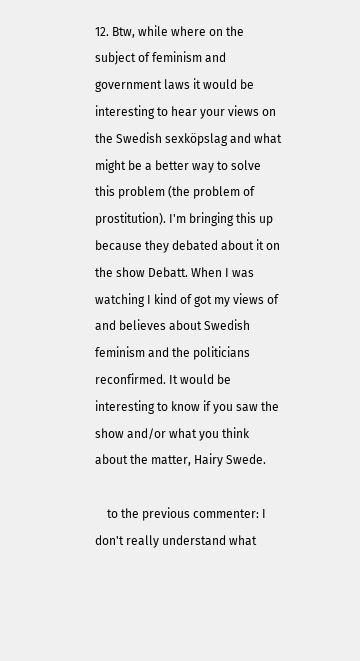12. Btw, while where on the subject of feminism and government laws it would be interesting to hear your views on the Swedish sexköpslag and what might be a better way to solve this problem (the problem of prostitution). I'm bringing this up because they debated about it on the show Debatt. When I was watching I kind of got my views of and believes about Swedish feminism and the politicians reconfirmed. It would be interesting to know if you saw the show and/or what you think about the matter, Hairy Swede.

    to the previous commenter: I don't really understand what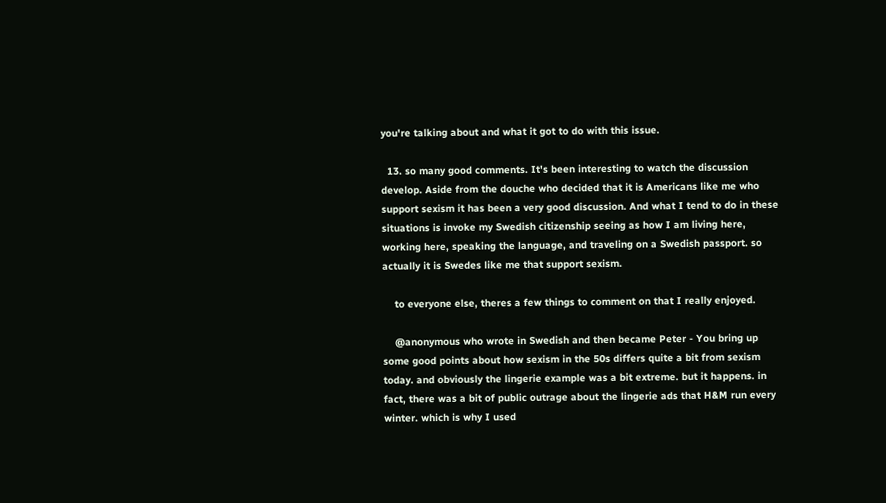you're talking about and what it got to do with this issue.

  13. so many good comments. It's been interesting to watch the discussion develop. Aside from the douche who decided that it is Americans like me who support sexism it has been a very good discussion. And what I tend to do in these situations is invoke my Swedish citizenship seeing as how I am living here, working here, speaking the language, and traveling on a Swedish passport. so actually it is Swedes like me that support sexism.

    to everyone else, theres a few things to comment on that I really enjoyed.

    @anonymous who wrote in Swedish and then became Peter - You bring up some good points about how sexism in the 50s differs quite a bit from sexism today. and obviously the lingerie example was a bit extreme. but it happens. in fact, there was a bit of public outrage about the lingerie ads that H&M run every winter. which is why I used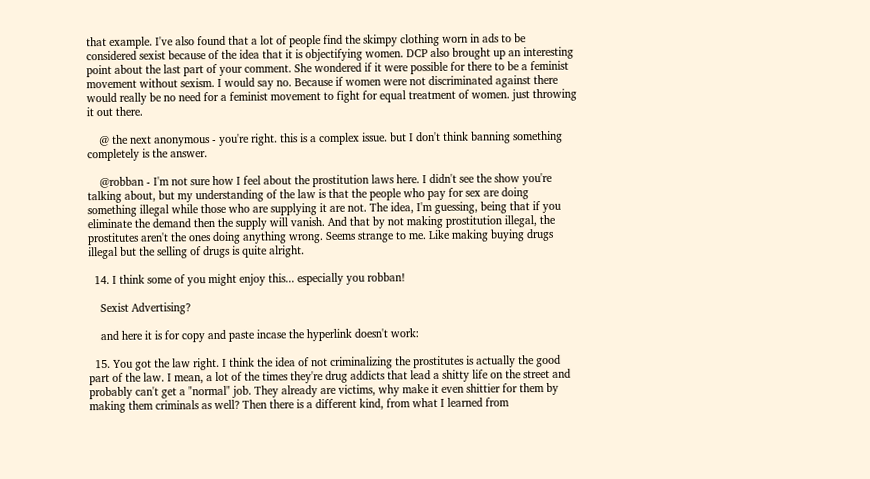that example. I've also found that a lot of people find the skimpy clothing worn in ads to be considered sexist because of the idea that it is objectifying women. DCP also brought up an interesting point about the last part of your comment. She wondered if it were possible for there to be a feminist movement without sexism. I would say no. Because if women were not discriminated against there would really be no need for a feminist movement to fight for equal treatment of women. just throwing it out there.

    @ the next anonymous - you're right. this is a complex issue. but I don't think banning something completely is the answer.

    @robban - I'm not sure how I feel about the prostitution laws here. I didn't see the show you're talking about, but my understanding of the law is that the people who pay for sex are doing something illegal while those who are supplying it are not. The idea, I'm guessing, being that if you eliminate the demand then the supply will vanish. And that by not making prostitution illegal, the prostitutes aren't the ones doing anything wrong. Seems strange to me. Like making buying drugs illegal but the selling of drugs is quite alright.

  14. I think some of you might enjoy this... especially you robban!

    Sexist Advertising?

    and here it is for copy and paste incase the hyperlink doesn't work:

  15. You got the law right. I think the idea of not criminalizing the prostitutes is actually the good part of the law. I mean, a lot of the times they're drug addicts that lead a shitty life on the street and probably can't get a "normal" job. They already are victims, why make it even shittier for them by making them criminals as well? Then there is a different kind, from what I learned from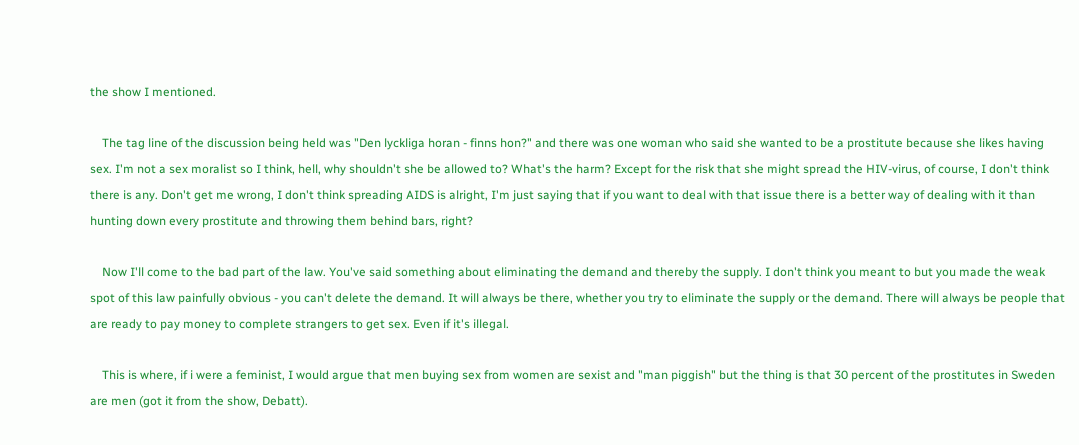the show I mentioned.

    The tag line of the discussion being held was "Den lyckliga horan - finns hon?" and there was one woman who said she wanted to be a prostitute because she likes having sex. I'm not a sex moralist so I think, hell, why shouldn't she be allowed to? What's the harm? Except for the risk that she might spread the HIV-virus, of course, I don't think there is any. Don't get me wrong, I don't think spreading AIDS is alright, I'm just saying that if you want to deal with that issue there is a better way of dealing with it than hunting down every prostitute and throwing them behind bars, right?

    Now I'll come to the bad part of the law. You've said something about eliminating the demand and thereby the supply. I don't think you meant to but you made the weak spot of this law painfully obvious - you can't delete the demand. It will always be there, whether you try to eliminate the supply or the demand. There will always be people that are ready to pay money to complete strangers to get sex. Even if it's illegal.

    This is where, if i were a feminist, I would argue that men buying sex from women are sexist and "man piggish" but the thing is that 30 percent of the prostitutes in Sweden are men (got it from the show, Debatt).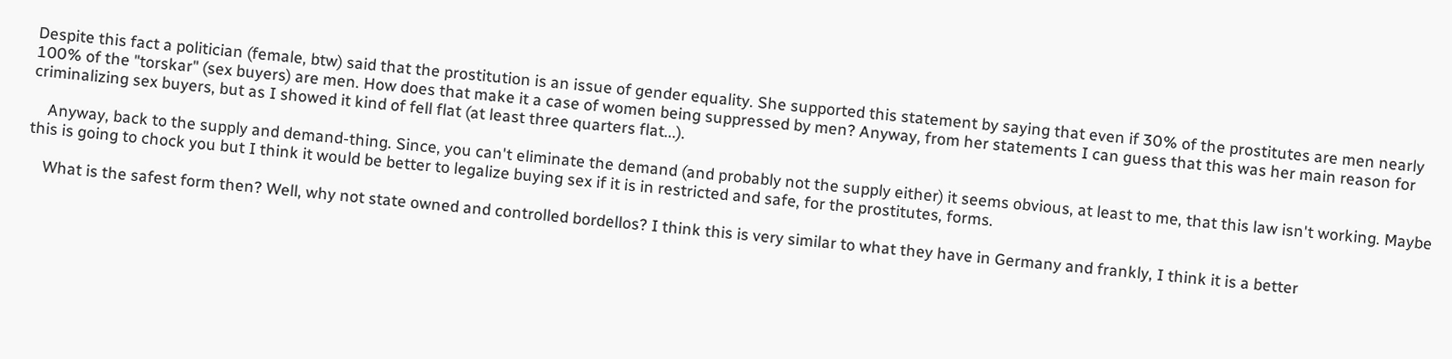Despite this fact a politician (female, btw) said that the prostitution is an issue of gender equality. She supported this statement by saying that even if 30% of the prostitutes are men nearly 100% of the "torskar" (sex buyers) are men. How does that make it a case of women being suppressed by men? Anyway, from her statements I can guess that this was her main reason for criminalizing sex buyers, but as I showed it kind of fell flat (at least three quarters flat...).

    Anyway, back to the supply and demand-thing. Since, you can't eliminate the demand (and probably not the supply either) it seems obvious, at least to me, that this law isn't working. Maybe this is going to chock you but I think it would be better to legalize buying sex if it is in restricted and safe, for the prostitutes, forms.

    What is the safest form then? Well, why not state owned and controlled bordellos? I think this is very similar to what they have in Germany and frankly, I think it is a better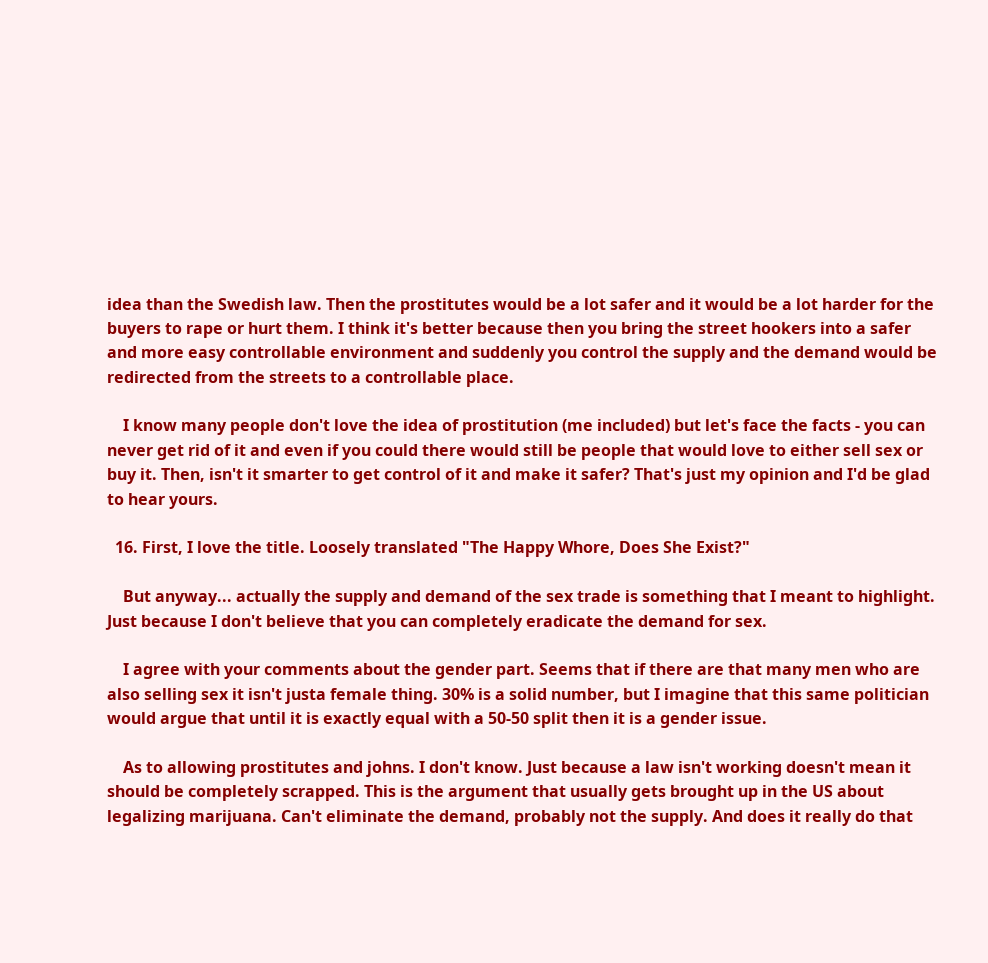idea than the Swedish law. Then the prostitutes would be a lot safer and it would be a lot harder for the buyers to rape or hurt them. I think it's better because then you bring the street hookers into a safer and more easy controllable environment and suddenly you control the supply and the demand would be redirected from the streets to a controllable place.

    I know many people don't love the idea of prostitution (me included) but let's face the facts - you can never get rid of it and even if you could there would still be people that would love to either sell sex or buy it. Then, isn't it smarter to get control of it and make it safer? That's just my opinion and I'd be glad to hear yours.

  16. First, I love the title. Loosely translated "The Happy Whore, Does She Exist?"

    But anyway... actually the supply and demand of the sex trade is something that I meant to highlight. Just because I don't believe that you can completely eradicate the demand for sex.

    I agree with your comments about the gender part. Seems that if there are that many men who are also selling sex it isn't justa female thing. 30% is a solid number, but I imagine that this same politician would argue that until it is exactly equal with a 50-50 split then it is a gender issue.

    As to allowing prostitutes and johns. I don't know. Just because a law isn't working doesn't mean it should be completely scrapped. This is the argument that usually gets brought up in the US about legalizing marijuana. Can't eliminate the demand, probably not the supply. And does it really do that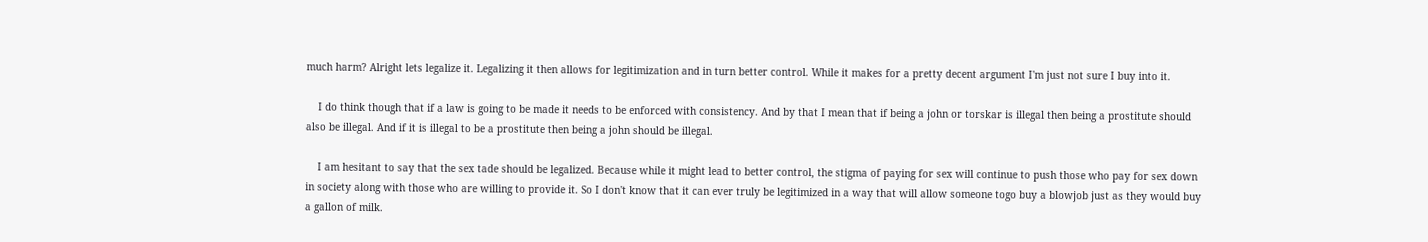much harm? Alright lets legalize it. Legalizing it then allows for legitimization and in turn better control. While it makes for a pretty decent argument I'm just not sure I buy into it.

    I do think though that if a law is going to be made it needs to be enforced with consistency. And by that I mean that if being a john or torskar is illegal then being a prostitute should also be illegal. And if it is illegal to be a prostitute then being a john should be illegal.

    I am hesitant to say that the sex tade should be legalized. Because while it might lead to better control, the stigma of paying for sex will continue to push those who pay for sex down in society along with those who are willing to provide it. So I don't know that it can ever truly be legitimized in a way that will allow someone togo buy a blowjob just as they would buy a gallon of milk.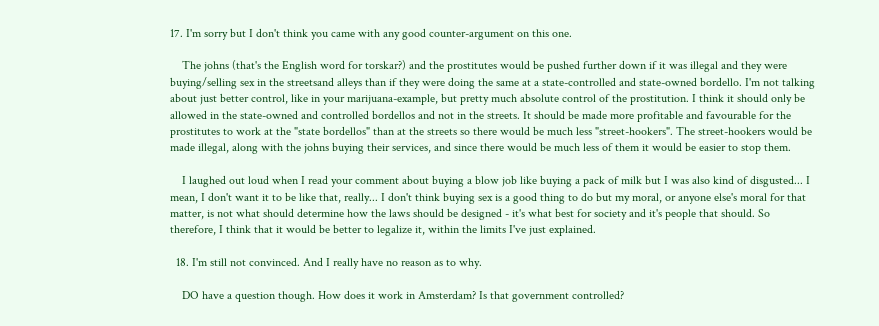17. I'm sorry but I don't think you came with any good counter-argument on this one.

    The johns (that's the English word for torskar?) and the prostitutes would be pushed further down if it was illegal and they were buying/selling sex in the streetsand alleys than if they were doing the same at a state-controlled and state-owned bordello. I'm not talking about just better control, like in your marijuana-example, but pretty much absolute control of the prostitution. I think it should only be allowed in the state-owned and controlled bordellos and not in the streets. It should be made more profitable and favourable for the prostitutes to work at the "state bordellos" than at the streets so there would be much less "street-hookers". The street-hookers would be made illegal, along with the johns buying their services, and since there would be much less of them it would be easier to stop them.

    I laughed out loud when I read your comment about buying a blow job like buying a pack of milk but I was also kind of disgusted... I mean, I don't want it to be like that, really... I don't think buying sex is a good thing to do but my moral, or anyone else's moral for that matter, is not what should determine how the laws should be designed - it's what best for society and it's people that should. So therefore, I think that it would be better to legalize it, within the limits I've just explained.

  18. I'm still not convinced. And I really have no reason as to why.

    DO have a question though. How does it work in Amsterdam? Is that government controlled?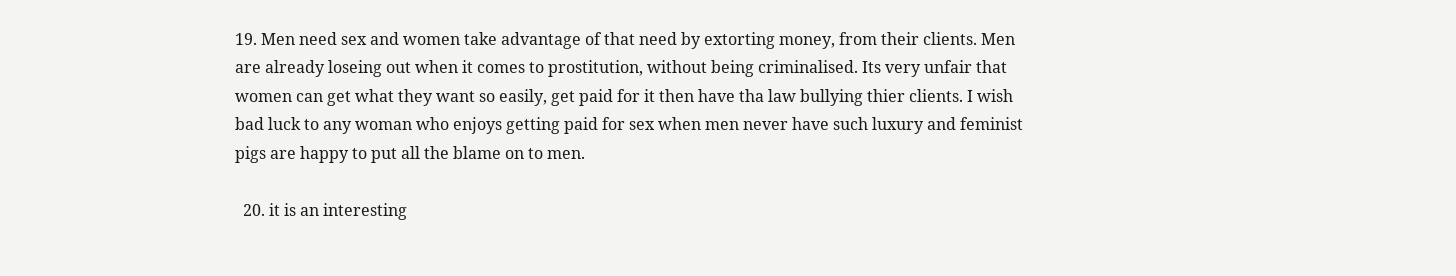19. Men need sex and women take advantage of that need by extorting money, from their clients. Men are already loseing out when it comes to prostitution, without being criminalised. Its very unfair that women can get what they want so easily, get paid for it then have tha law bullying thier clients. I wish bad luck to any woman who enjoys getting paid for sex when men never have such luxury and feminist pigs are happy to put all the blame on to men.

  20. it is an interesting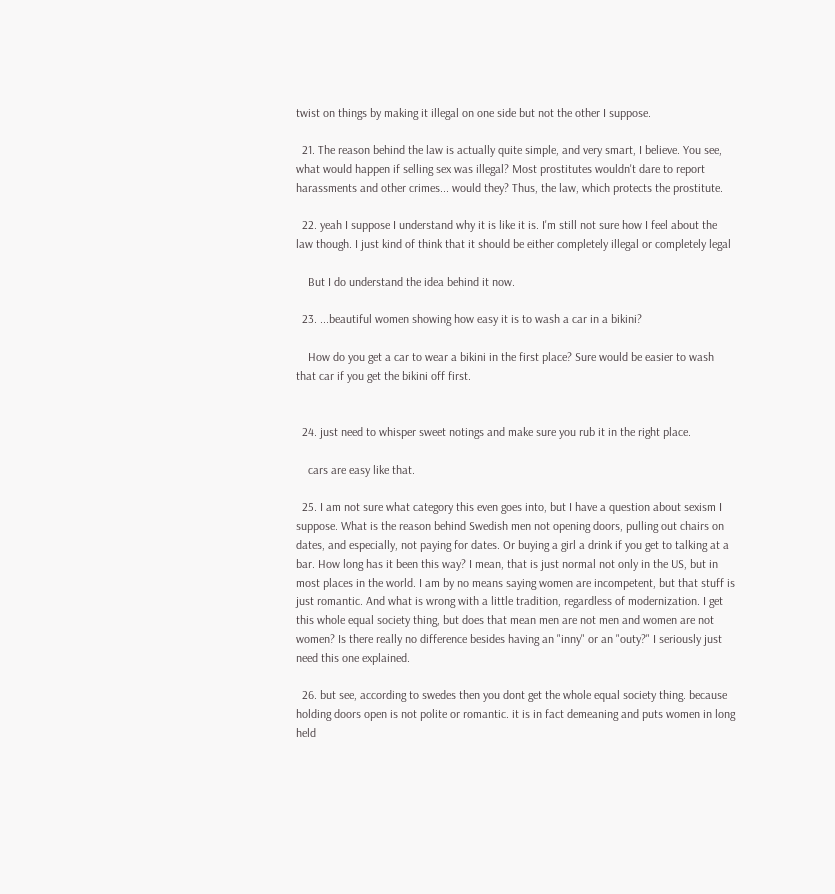twist on things by making it illegal on one side but not the other I suppose.

  21. The reason behind the law is actually quite simple, and very smart, I believe. You see, what would happen if selling sex was illegal? Most prostitutes wouldn't dare to report harassments and other crimes... would they? Thus, the law, which protects the prostitute.

  22. yeah I suppose I understand why it is like it is. I'm still not sure how I feel about the law though. I just kind of think that it should be either completely illegal or completely legal

    But I do understand the idea behind it now.

  23. ...beautiful women showing how easy it is to wash a car in a bikini?

    How do you get a car to wear a bikini in the first place? Sure would be easier to wash that car if you get the bikini off first.


  24. just need to whisper sweet notings and make sure you rub it in the right place.

    cars are easy like that.

  25. I am not sure what category this even goes into, but I have a question about sexism I suppose. What is the reason behind Swedish men not opening doors, pulling out chairs on dates, and especially, not paying for dates. Or buying a girl a drink if you get to talking at a bar. How long has it been this way? I mean, that is just normal not only in the US, but in most places in the world. I am by no means saying women are incompetent, but that stuff is just romantic. And what is wrong with a little tradition, regardless of modernization. I get this whole equal society thing, but does that mean men are not men and women are not women? Is there really no difference besides having an "inny" or an "outy?" I seriously just need this one explained.

  26. but see, according to swedes then you dont get the whole equal society thing. because holding doors open is not polite or romantic. it is in fact demeaning and puts women in long held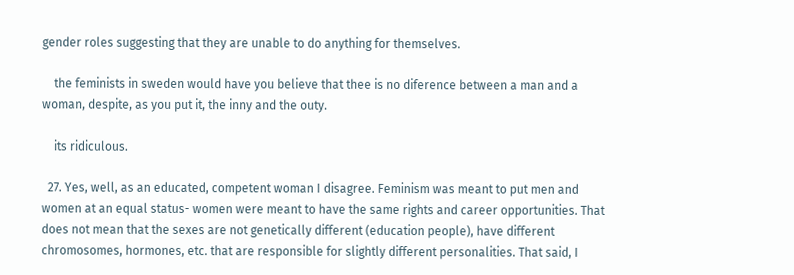gender roles suggesting that they are unable to do anything for themselves.

    the feminists in sweden would have you believe that thee is no diference between a man and a woman, despite, as you put it, the inny and the outy.

    its ridiculous.

  27. Yes, well, as an educated, competent woman I disagree. Feminism was meant to put men and women at an equal status- women were meant to have the same rights and career opportunities. That does not mean that the sexes are not genetically different (education people), have different chromosomes, hormones, etc. that are responsible for slightly different personalities. That said, I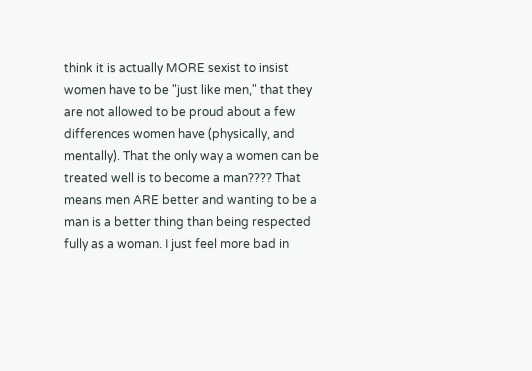think it is actually MORE sexist to insist women have to be "just like men," that they are not allowed to be proud about a few differences women have (physically, and mentally). That the only way a women can be treated well is to become a man???? That means men ARE better and wanting to be a man is a better thing than being respected fully as a woman. I just feel more bad in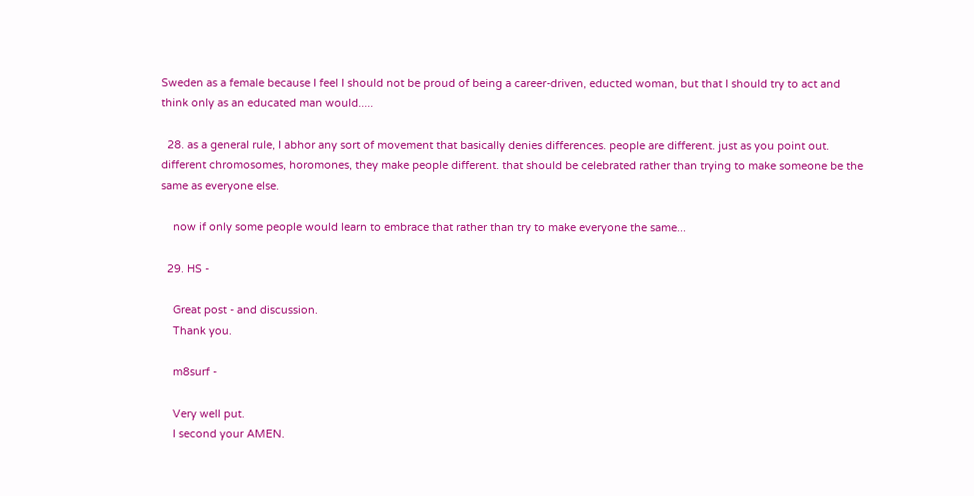Sweden as a female because I feel I should not be proud of being a career-driven, educted woman, but that I should try to act and think only as an educated man would.....

  28. as a general rule, I abhor any sort of movement that basically denies differences. people are different. just as you point out. different chromosomes, horomones, they make people different. that should be celebrated rather than trying to make someone be the same as everyone else.

    now if only some people would learn to embrace that rather than try to make everyone the same...

  29. HS -

    Great post - and discussion.
    Thank you.

    m8surf -

    Very well put.
    I second your AMEN.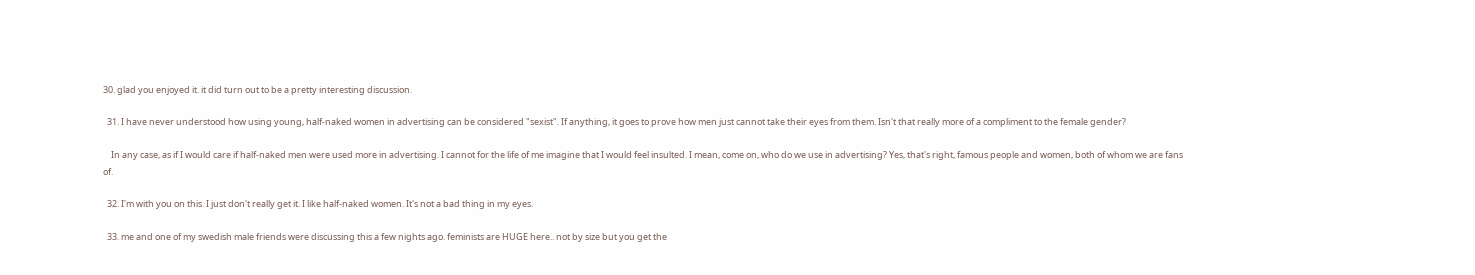30. glad you enjoyed it. it did turn out to be a pretty interesting discussion.

  31. I have never understood how using young, half-naked women in advertising can be considered "sexist". If anything, it goes to prove how men just cannot take their eyes from them. Isn't that really more of a compliment to the female gender?

    In any case, as if I would care if half-naked men were used more in advertising. I cannot for the life of me imagine that I would feel insulted. I mean, come on, who do we use in advertising? Yes, that's right, famous people and women, both of whom we are fans of.

  32. I'm with you on this. I just don't really get it. I like half-naked women. It's not a bad thing in my eyes.

  33. me and one of my swedish male friends were discussing this a few nights ago. feminists are HUGE here.. not by size but you get the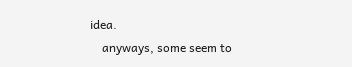idea.
    anyways, some seem to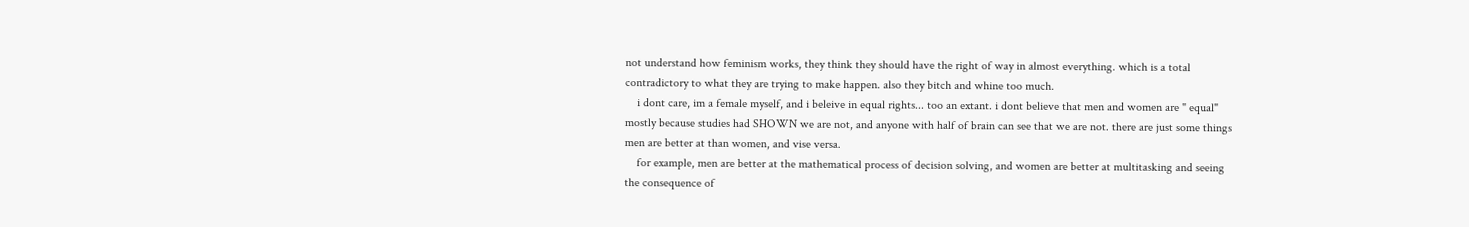not understand how feminism works, they think they should have the right of way in almost everything. which is a total contradictory to what they are trying to make happen. also they bitch and whine too much.
    i dont care, im a female myself, and i beleive in equal rights... too an extant. i dont believe that men and women are " equal" mostly because studies had SHOWN we are not, and anyone with half of brain can see that we are not. there are just some things men are better at than women, and vise versa.
    for example, men are better at the mathematical process of decision solving, and women are better at multitasking and seeing the consequence of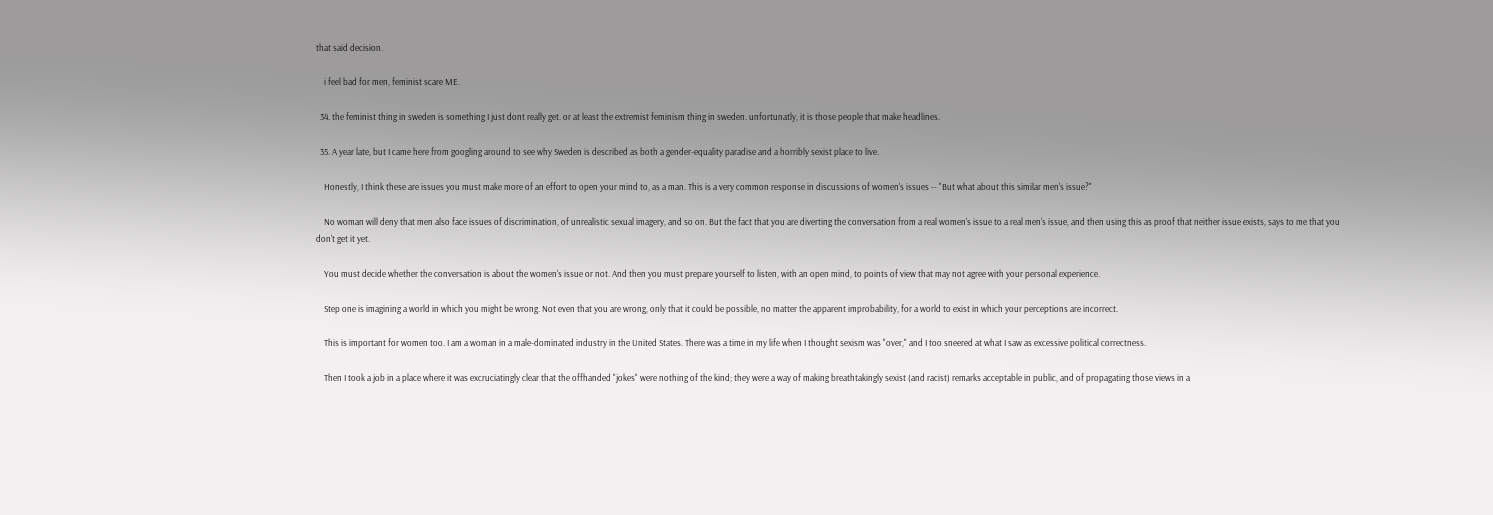that said decision.

    i feel bad for men, feminist scare ME.

  34. the feminist thing in sweden is something I just dont really get. or at least the extremist feminism thing in sweden. unfortunatly, it is those people that make headlines.

  35. A year late, but I came here from googling around to see why Sweden is described as both a gender-equality paradise and a horribly sexist place to live.

    Honestly, I think these are issues you must make more of an effort to open your mind to, as a man. This is a very common response in discussions of women's issues -- "But what about this similar men's issue?"

    No woman will deny that men also face issues of discrimination, of unrealistic sexual imagery, and so on. But the fact that you are diverting the conversation from a real women's issue to a real men's issue, and then using this as proof that neither issue exists, says to me that you don't get it yet.

    You must decide whether the conversation is about the women's issue or not. And then you must prepare yourself to listen, with an open mind, to points of view that may not agree with your personal experience.

    Step one is imagining a world in which you might be wrong. Not even that you are wrong, only that it could be possible, no matter the apparent improbability, for a world to exist in which your perceptions are incorrect.

    This is important for women too. I am a woman in a male-dominated industry in the United States. There was a time in my life when I thought sexism was "over," and I too sneered at what I saw as excessive political correctness.

    Then I took a job in a place where it was excruciatingly clear that the offhanded "jokes" were nothing of the kind; they were a way of making breathtakingly sexist (and racist) remarks acceptable in public, and of propagating those views in a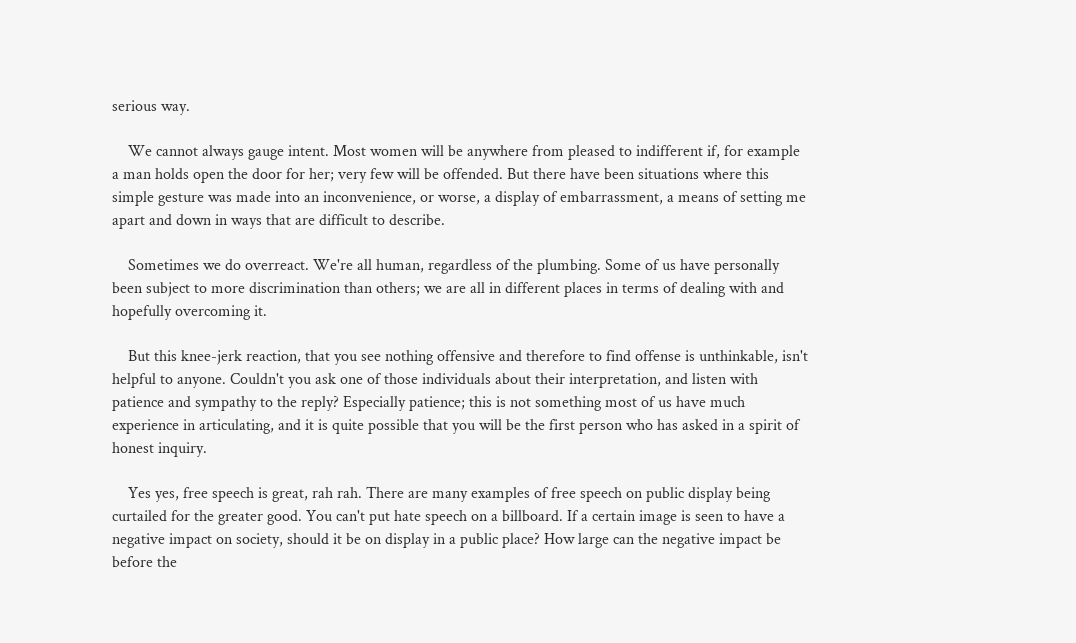serious way.

    We cannot always gauge intent. Most women will be anywhere from pleased to indifferent if, for example a man holds open the door for her; very few will be offended. But there have been situations where this simple gesture was made into an inconvenience, or worse, a display of embarrassment, a means of setting me apart and down in ways that are difficult to describe.

    Sometimes we do overreact. We're all human, regardless of the plumbing. Some of us have personally been subject to more discrimination than others; we are all in different places in terms of dealing with and hopefully overcoming it.

    But this knee-jerk reaction, that you see nothing offensive and therefore to find offense is unthinkable, isn't helpful to anyone. Couldn't you ask one of those individuals about their interpretation, and listen with patience and sympathy to the reply? Especially patience; this is not something most of us have much experience in articulating, and it is quite possible that you will be the first person who has asked in a spirit of honest inquiry.

    Yes yes, free speech is great, rah rah. There are many examples of free speech on public display being curtailed for the greater good. You can't put hate speech on a billboard. If a certain image is seen to have a negative impact on society, should it be on display in a public place? How large can the negative impact be before the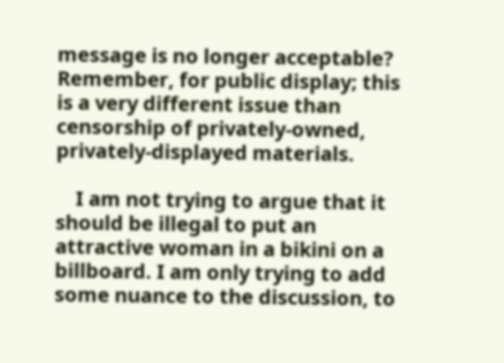message is no longer acceptable? Remember, for public display; this is a very different issue than censorship of privately-owned, privately-displayed materials.

    I am not trying to argue that it should be illegal to put an attractive woman in a bikini on a billboard. I am only trying to add some nuance to the discussion, to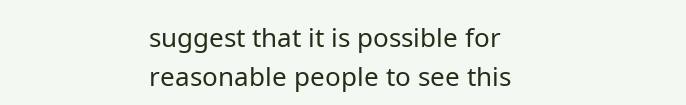suggest that it is possible for reasonable people to see this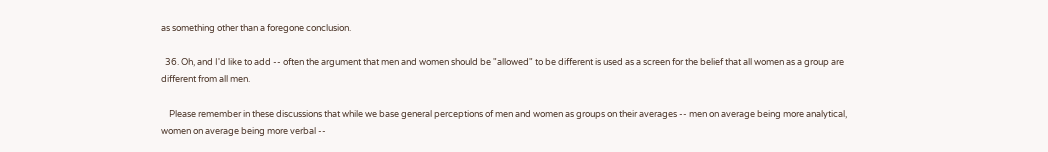as something other than a foregone conclusion.

  36. Oh, and I'd like to add -- often the argument that men and women should be "allowed" to be different is used as a screen for the belief that all women as a group are different from all men.

    Please remember in these discussions that while we base general perceptions of men and women as groups on their averages -- men on average being more analytical, women on average being more verbal --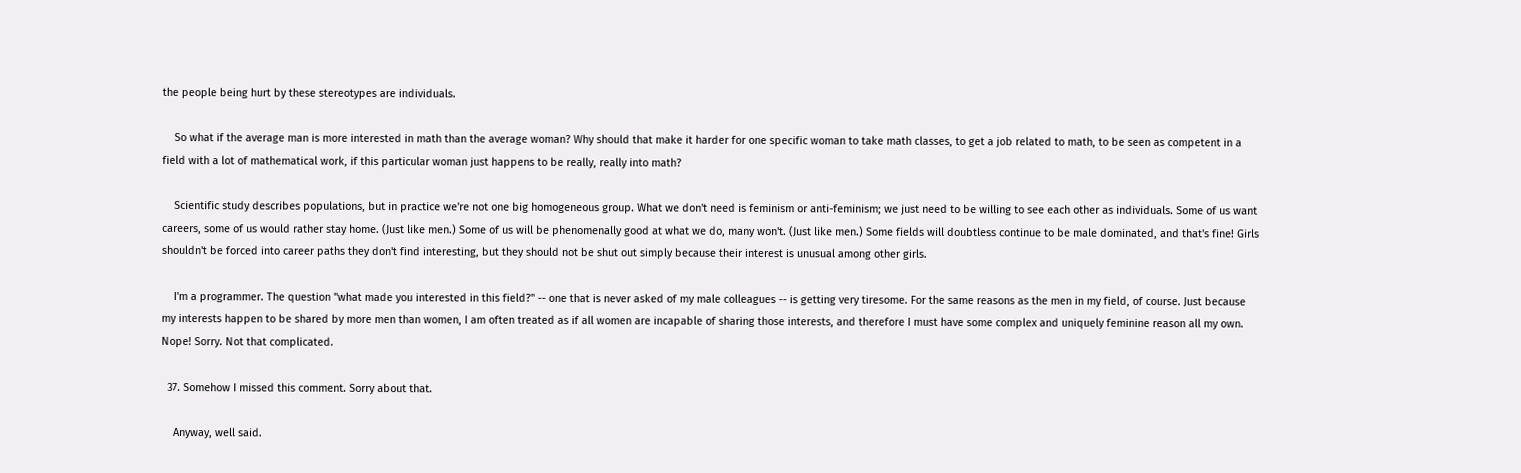the people being hurt by these stereotypes are individuals.

    So what if the average man is more interested in math than the average woman? Why should that make it harder for one specific woman to take math classes, to get a job related to math, to be seen as competent in a field with a lot of mathematical work, if this particular woman just happens to be really, really into math?

    Scientific study describes populations, but in practice we're not one big homogeneous group. What we don't need is feminism or anti-feminism; we just need to be willing to see each other as individuals. Some of us want careers, some of us would rather stay home. (Just like men.) Some of us will be phenomenally good at what we do, many won't. (Just like men.) Some fields will doubtless continue to be male dominated, and that's fine! Girls shouldn't be forced into career paths they don't find interesting, but they should not be shut out simply because their interest is unusual among other girls.

    I'm a programmer. The question "what made you interested in this field?" -- one that is never asked of my male colleagues -- is getting very tiresome. For the same reasons as the men in my field, of course. Just because my interests happen to be shared by more men than women, I am often treated as if all women are incapable of sharing those interests, and therefore I must have some complex and uniquely feminine reason all my own. Nope! Sorry. Not that complicated.

  37. Somehow I missed this comment. Sorry about that.

    Anyway, well said.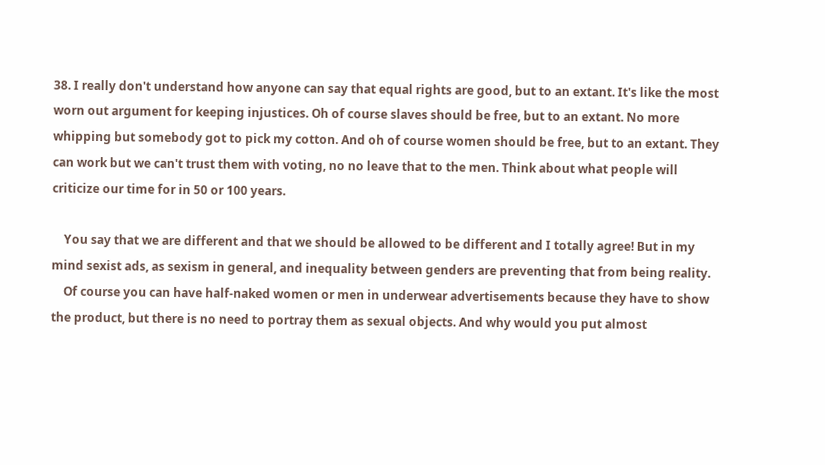38. I really don't understand how anyone can say that equal rights are good, but to an extant. It's like the most worn out argument for keeping injustices. Oh of course slaves should be free, but to an extant. No more whipping but somebody got to pick my cotton. And oh of course women should be free, but to an extant. They can work but we can't trust them with voting, no no leave that to the men. Think about what people will criticize our time for in 50 or 100 years.

    You say that we are different and that we should be allowed to be different and I totally agree! But in my mind sexist ads, as sexism in general, and inequality between genders are preventing that from being reality.
    Of course you can have half-naked women or men in underwear advertisements because they have to show the product, but there is no need to portray them as sexual objects. And why would you put almost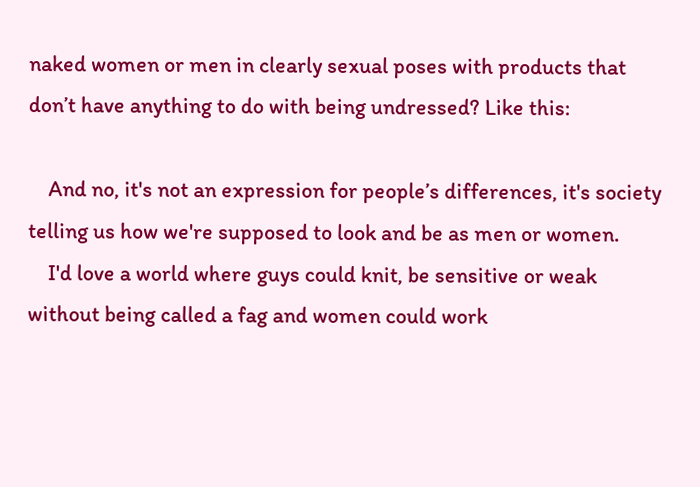naked women or men in clearly sexual poses with products that don’t have anything to do with being undressed? Like this:

    And no, it's not an expression for people’s differences, it's society telling us how we're supposed to look and be as men or women.
    I'd love a world where guys could knit, be sensitive or weak without being called a fag and women could work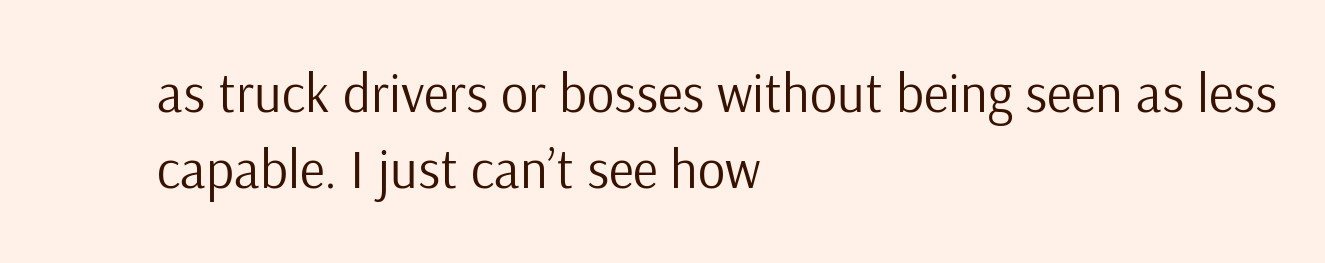as truck drivers or bosses without being seen as less capable. I just can’t see how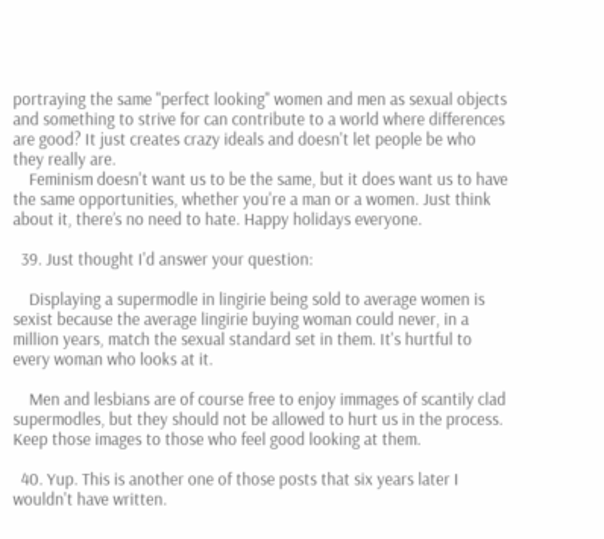portraying the same "perfect looking" women and men as sexual objects and something to strive for can contribute to a world where differences are good? It just creates crazy ideals and doesn't let people be who they really are.
    Feminism doesn't want us to be the same, but it does want us to have the same opportunities, whether you're a man or a women. Just think about it, there’s no need to hate. Happy holidays everyone.

  39. Just thought I'd answer your question:

    Displaying a supermodle in lingirie being sold to average women is sexist because the average lingirie buying woman could never, in a million years, match the sexual standard set in them. It's hurtful to every woman who looks at it.

    Men and lesbians are of course free to enjoy immages of scantily clad supermodles, but they should not be allowed to hurt us in the process. Keep those images to those who feel good looking at them.

  40. Yup. This is another one of those posts that six years later I wouldn't have written.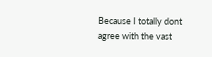Because I totally dont agree with the vast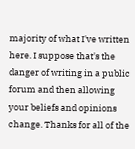majority of what I've written here. I suppose that's the danger of writing in a public forum and then allowing your beliefs and opinions change. Thanks for all of the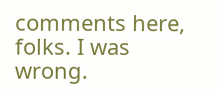comments here, folks. I was wrong.